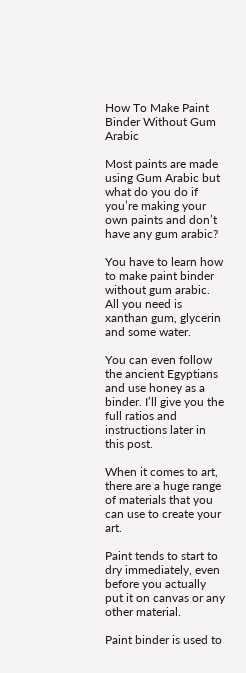How To Make Paint Binder Without Gum Arabic

Most paints are made using Gum Arabic but what do you do if you’re making your own paints and don’t have any gum arabic?

You have to learn how to make paint binder without gum arabic. All you need is xanthan gum, glycerin and some water.

You can even follow the ancient Egyptians and use honey as a binder. I’ll give you the full ratios and instructions later in this post.

When it comes to art, there are a huge range of materials that you can use to create your art.

Paint tends to start to dry immediately, even before you actually put it on canvas or any other material.

Paint binder is used to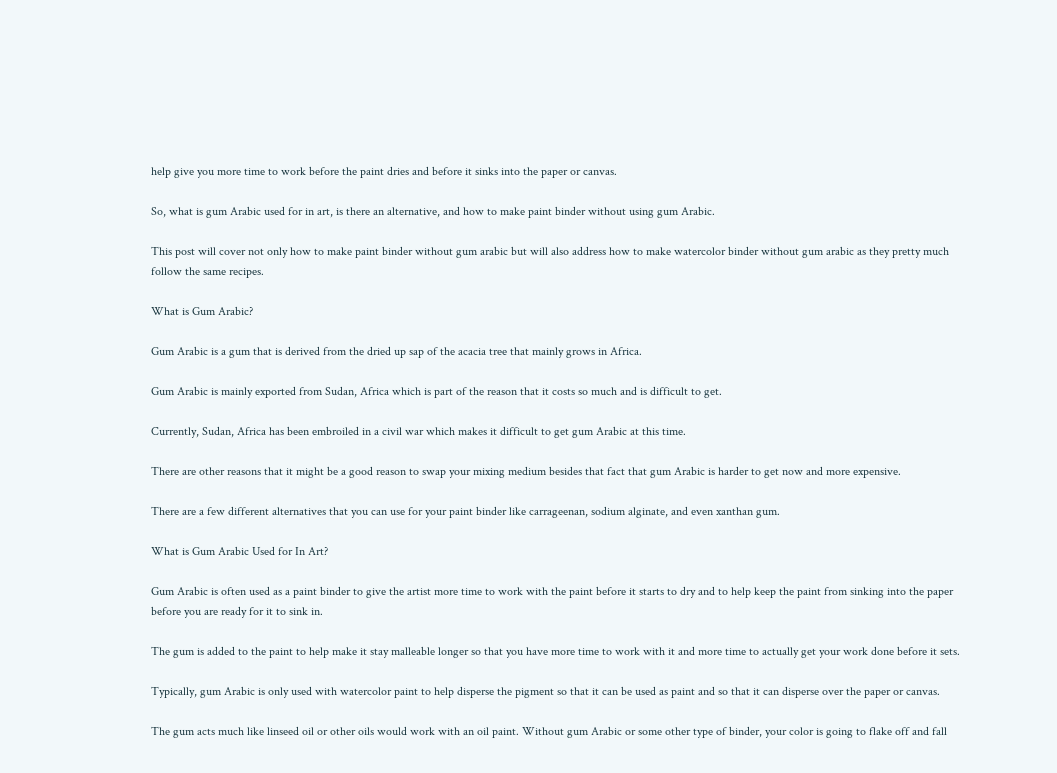help give you more time to work before the paint dries and before it sinks into the paper or canvas.

So, what is gum Arabic used for in art, is there an alternative, and how to make paint binder without using gum Arabic.

This post will cover not only how to make paint binder without gum arabic but will also address how to make watercolor binder without gum arabic as they pretty much follow the same recipes.

What is Gum Arabic?

Gum Arabic is a gum that is derived from the dried up sap of the acacia tree that mainly grows in Africa.

Gum Arabic is mainly exported from Sudan, Africa which is part of the reason that it costs so much and is difficult to get.

Currently, Sudan, Africa has been embroiled in a civil war which makes it difficult to get gum Arabic at this time.

There are other reasons that it might be a good reason to swap your mixing medium besides that fact that gum Arabic is harder to get now and more expensive.

There are a few different alternatives that you can use for your paint binder like carrageenan, sodium alginate, and even xanthan gum.

What is Gum Arabic Used for In Art?

Gum Arabic is often used as a paint binder to give the artist more time to work with the paint before it starts to dry and to help keep the paint from sinking into the paper before you are ready for it to sink in.

The gum is added to the paint to help make it stay malleable longer so that you have more time to work with it and more time to actually get your work done before it sets.

Typically, gum Arabic is only used with watercolor paint to help disperse the pigment so that it can be used as paint and so that it can disperse over the paper or canvas.

The gum acts much like linseed oil or other oils would work with an oil paint. Without gum Arabic or some other type of binder, your color is going to flake off and fall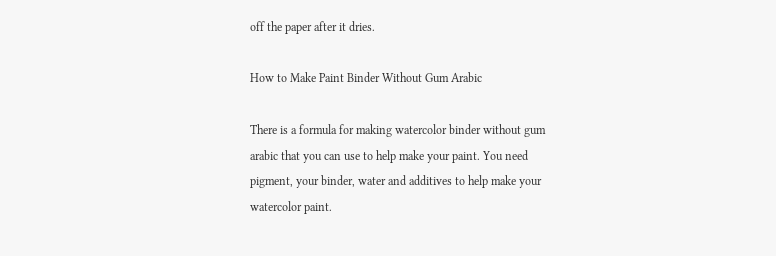off the paper after it dries.

How to Make Paint Binder Without Gum Arabic

There is a formula for making watercolor binder without gum arabic that you can use to help make your paint. You need pigment, your binder, water and additives to help make your watercolor paint.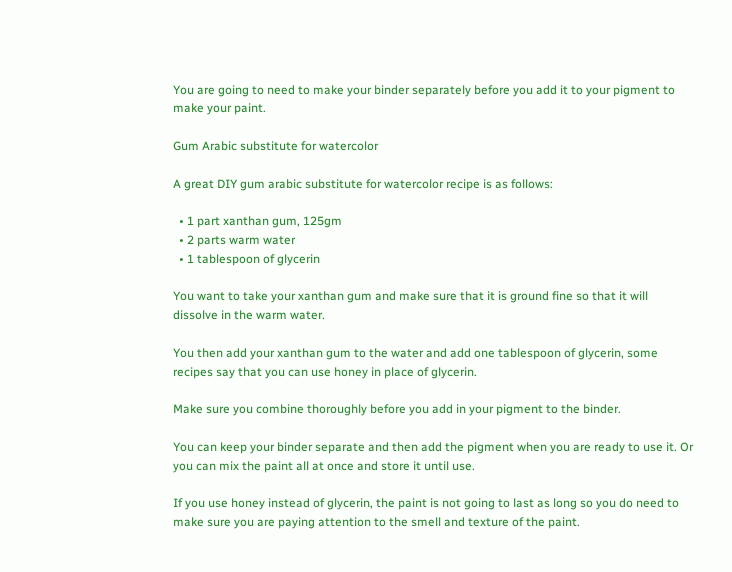You are going to need to make your binder separately before you add it to your pigment to make your paint.

Gum Arabic substitute for watercolor

A great DIY gum arabic substitute for watercolor recipe is as follows:

  • 1 part xanthan gum, 125gm
  • 2 parts warm water
  • 1 tablespoon of glycerin

You want to take your xanthan gum and make sure that it is ground fine so that it will dissolve in the warm water.

You then add your xanthan gum to the water and add one tablespoon of glycerin, some recipes say that you can use honey in place of glycerin.

Make sure you combine thoroughly before you add in your pigment to the binder.

You can keep your binder separate and then add the pigment when you are ready to use it. Or you can mix the paint all at once and store it until use.

If you use honey instead of glycerin, the paint is not going to last as long so you do need to make sure you are paying attention to the smell and texture of the paint.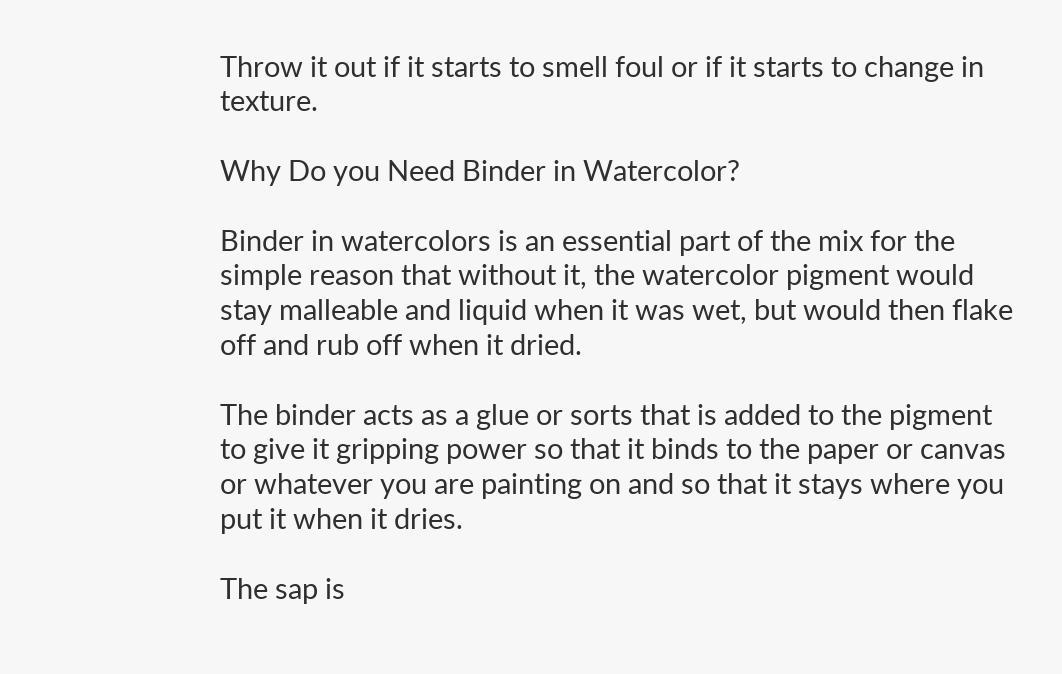Throw it out if it starts to smell foul or if it starts to change in texture.

Why Do you Need Binder in Watercolor?

Binder in watercolors is an essential part of the mix for the simple reason that without it, the watercolor pigment would stay malleable and liquid when it was wet, but would then flake off and rub off when it dried.

The binder acts as a glue or sorts that is added to the pigment to give it gripping power so that it binds to the paper or canvas or whatever you are painting on and so that it stays where you put it when it dries.

The sap is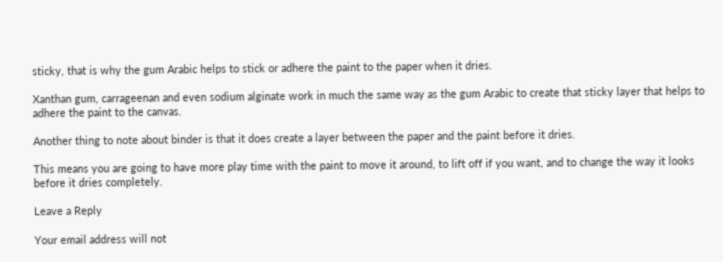sticky, that is why the gum Arabic helps to stick or adhere the paint to the paper when it dries.

Xanthan gum, carrageenan and even sodium alginate work in much the same way as the gum Arabic to create that sticky layer that helps to adhere the paint to the canvas.

Another thing to note about binder is that it does create a layer between the paper and the paint before it dries.

This means you are going to have more play time with the paint to move it around, to lift off if you want, and to change the way it looks before it dries completely.

Leave a Reply

Your email address will not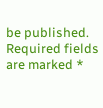be published. Required fields are marked *